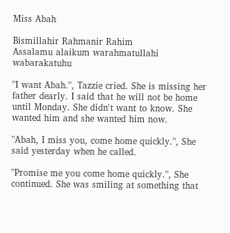Miss Abah

Bismillahir Rahmanir Rahim
Assalamu alaikum warahmatullahi wabarakatuhu

"I want Abah.", Tazzie cried. She is missing her father dearly. I said that he will not be home until Monday. She didn't want to know. She wanted him and she wanted him now.

"Abah, I miss you, come home quickly.", She said yesterday when he called.

"Promise me you come home quickly.", She continued. She was smiling at something that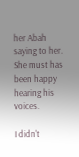her Abah saying to her. She must has been happy hearing his voices.

I didn't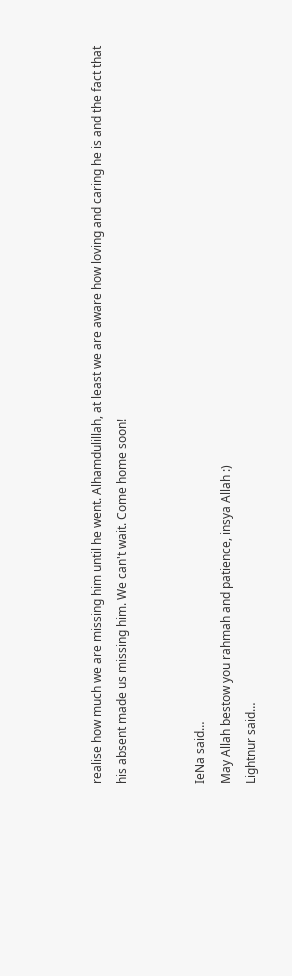realise how much we are missing him until he went. Alhamdulillah, at least we are aware how loving and caring he is and the fact that his absent made us missing him. We can't wait. Come home soon!


IeNa said…
May Allah bestow you rahmah and patience, insya Allah :)
Lightnur said…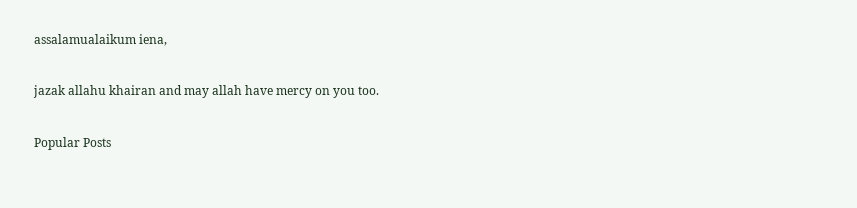assalamualaikum iena,

jazak allahu khairan and may allah have mercy on you too.

Popular Posts